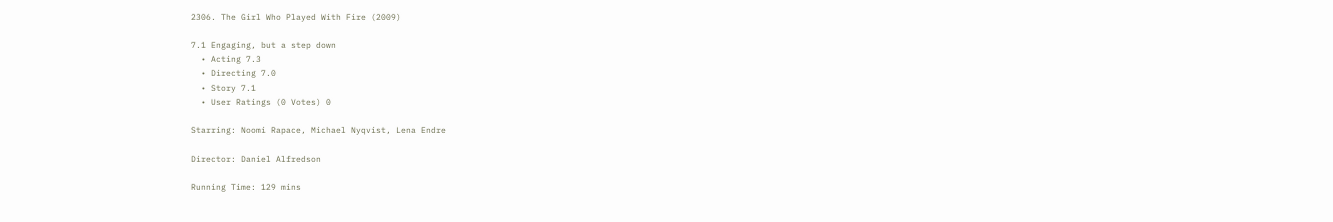2306. The Girl Who Played With Fire (2009)

7.1 Engaging, but a step down
  • Acting 7.3
  • Directing 7.0
  • Story 7.1
  • User Ratings (0 Votes) 0

Starring: Noomi Rapace, Michael Nyqvist, Lena Endre

Director: Daniel Alfredson

Running Time: 129 mins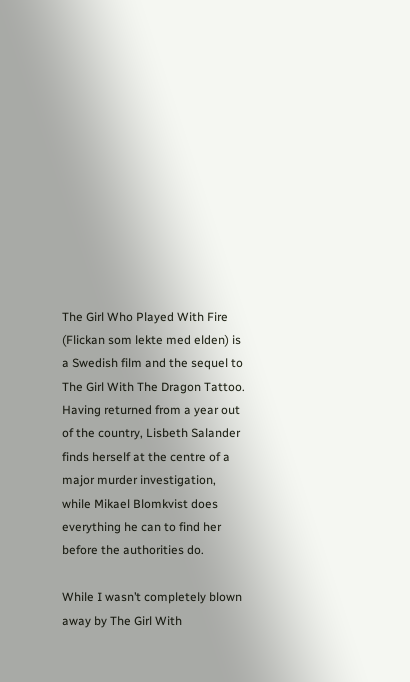The Girl Who Played With Fire (Flickan som lekte med elden) is a Swedish film and the sequel to The Girl With The Dragon Tattoo. Having returned from a year out of the country, Lisbeth Salander finds herself at the centre of a major murder investigation, while Mikael Blomkvist does everything he can to find her before the authorities do.

While I wasn’t completely blown away by The Girl With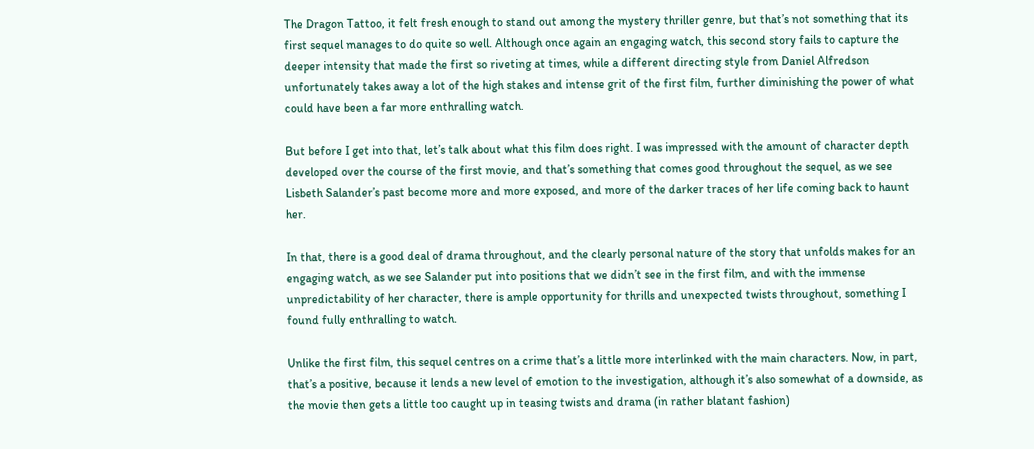The Dragon Tattoo, it felt fresh enough to stand out among the mystery thriller genre, but that’s not something that its first sequel manages to do quite so well. Although once again an engaging watch, this second story fails to capture the deeper intensity that made the first so riveting at times, while a different directing style from Daniel Alfredson unfortunately takes away a lot of the high stakes and intense grit of the first film, further diminishing the power of what could have been a far more enthralling watch.

But before I get into that, let’s talk about what this film does right. I was impressed with the amount of character depth developed over the course of the first movie, and that’s something that comes good throughout the sequel, as we see Lisbeth Salander’s past become more and more exposed, and more of the darker traces of her life coming back to haunt her.

In that, there is a good deal of drama throughout, and the clearly personal nature of the story that unfolds makes for an engaging watch, as we see Salander put into positions that we didn’t see in the first film, and with the immense unpredictability of her character, there is ample opportunity for thrills and unexpected twists throughout, something I found fully enthralling to watch.

Unlike the first film, this sequel centres on a crime that’s a little more interlinked with the main characters. Now, in part, that’s a positive, because it lends a new level of emotion to the investigation, although it’s also somewhat of a downside, as the movie then gets a little too caught up in teasing twists and drama (in rather blatant fashion)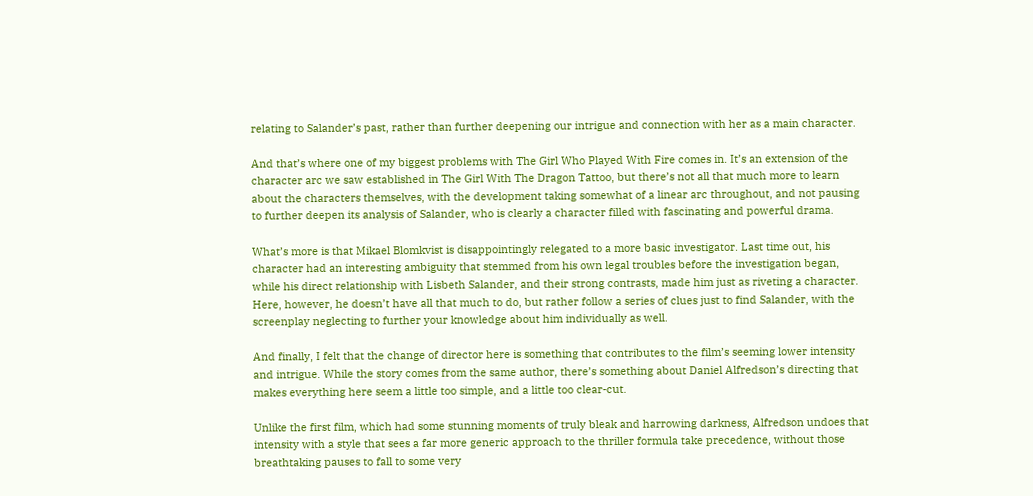relating to Salander’s past, rather than further deepening our intrigue and connection with her as a main character.

And that’s where one of my biggest problems with The Girl Who Played With Fire comes in. It’s an extension of the character arc we saw established in The Girl With The Dragon Tattoo, but there’s not all that much more to learn about the characters themselves, with the development taking somewhat of a linear arc throughout, and not pausing to further deepen its analysis of Salander, who is clearly a character filled with fascinating and powerful drama.

What’s more is that Mikael Blomkvist is disappointingly relegated to a more basic investigator. Last time out, his character had an interesting ambiguity that stemmed from his own legal troubles before the investigation began, while his direct relationship with Lisbeth Salander, and their strong contrasts, made him just as riveting a character. Here, however, he doesn’t have all that much to do, but rather follow a series of clues just to find Salander, with the screenplay neglecting to further your knowledge about him individually as well.

And finally, I felt that the change of director here is something that contributes to the film’s seeming lower intensity and intrigue. While the story comes from the same author, there’s something about Daniel Alfredson’s directing that makes everything here seem a little too simple, and a little too clear-cut.

Unlike the first film, which had some stunning moments of truly bleak and harrowing darkness, Alfredson undoes that intensity with a style that sees a far more generic approach to the thriller formula take precedence, without those breathtaking pauses to fall to some very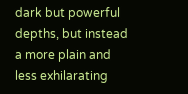dark but powerful depths, but instead a more plain and less exhilarating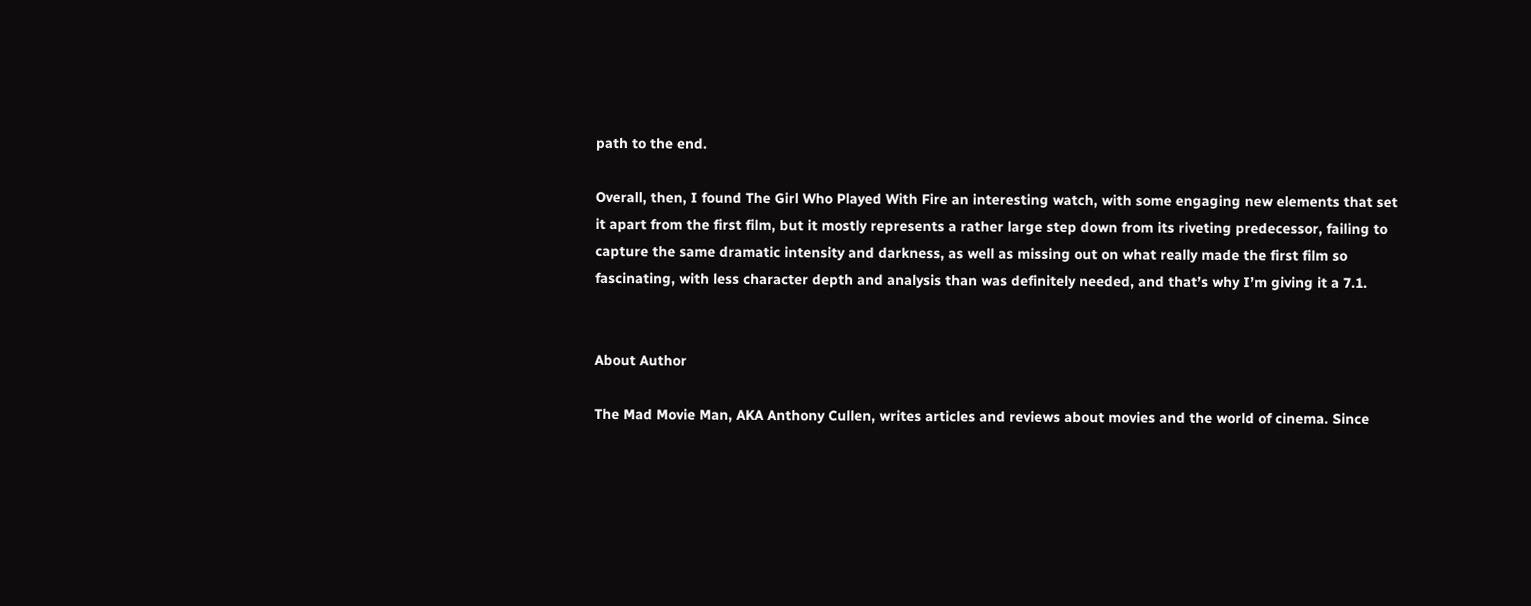path to the end.

Overall, then, I found The Girl Who Played With Fire an interesting watch, with some engaging new elements that set it apart from the first film, but it mostly represents a rather large step down from its riveting predecessor, failing to capture the same dramatic intensity and darkness, as well as missing out on what really made the first film so fascinating, with less character depth and analysis than was definitely needed, and that’s why I’m giving it a 7.1.


About Author

The Mad Movie Man, AKA Anthony Cullen, writes articles and reviews about movies and the world of cinema. Since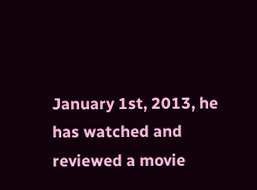January 1st, 2013, he has watched and reviewed a movie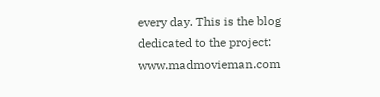every day. This is the blog dedicated to the project: www.madmovieman.com